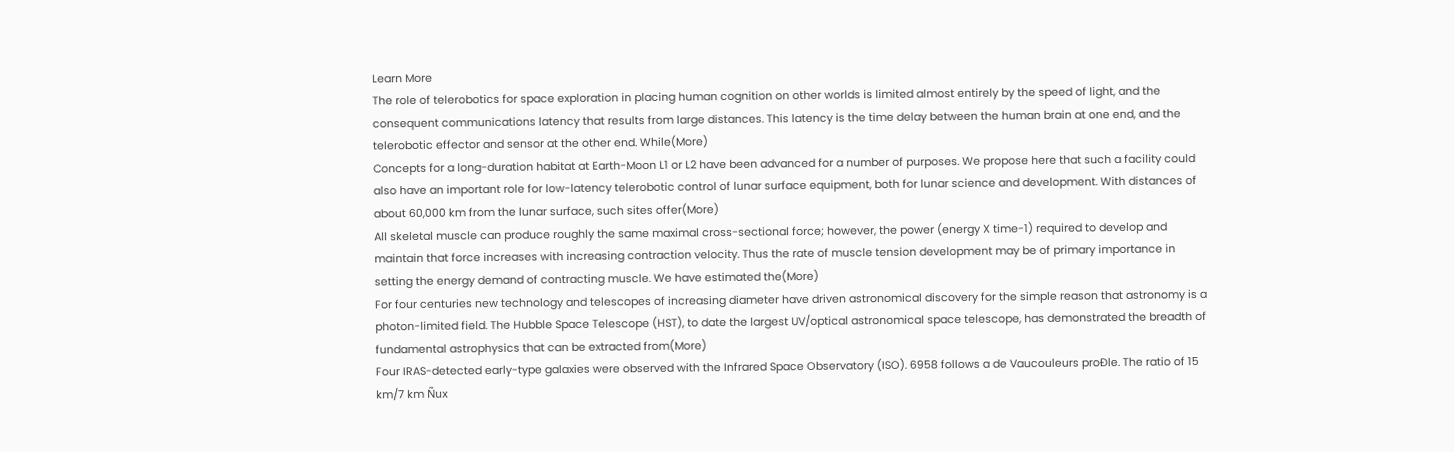Learn More
The role of telerobotics for space exploration in placing human cognition on other worlds is limited almost entirely by the speed of light, and the consequent communications latency that results from large distances. This latency is the time delay between the human brain at one end, and the telerobotic effector and sensor at the other end. While(More)
Concepts for a long-duration habitat at Earth-Moon L1 or L2 have been advanced for a number of purposes. We propose here that such a facility could also have an important role for low-latency telerobotic control of lunar surface equipment, both for lunar science and development. With distances of about 60,000 km from the lunar surface, such sites offer(More)
All skeletal muscle can produce roughly the same maximal cross-sectional force; however, the power (energy X time-1) required to develop and maintain that force increases with increasing contraction velocity. Thus the rate of muscle tension development may be of primary importance in setting the energy demand of contracting muscle. We have estimated the(More)
For four centuries new technology and telescopes of increasing diameter have driven astronomical discovery for the simple reason that astronomy is a photon-limited field. The Hubble Space Telescope (HST), to date the largest UV/optical astronomical space telescope, has demonstrated the breadth of fundamental astrophysics that can be extracted from(More)
Four IRAS-detected early-type galaxies were observed with the Infrared Space Observatory (ISO). 6958 follows a de Vaucouleurs proÐle. The ratio of 15 km/7 km Ñux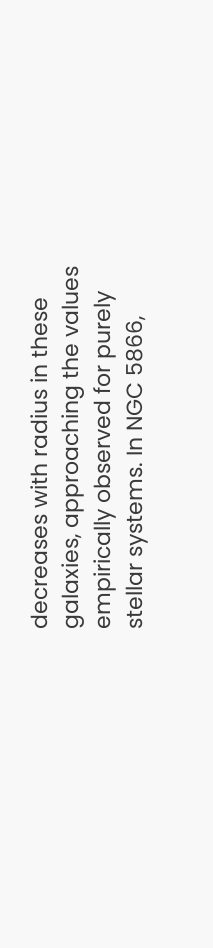decreases with radius in these galaxies, approaching the values empirically observed for purely stellar systems. In NGC 5866,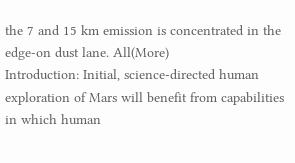the 7 and 15 km emission is concentrated in the edge-on dust lane. All(More)
Introduction: Initial, science-directed human exploration of Mars will benefit from capabilities in which human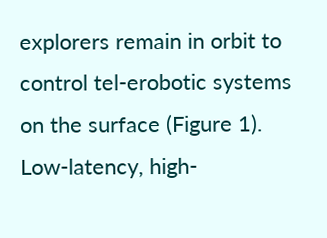explorers remain in orbit to control tel-erobotic systems on the surface (Figure 1). Low-latency, high-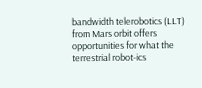bandwidth telerobotics (LLT) from Mars orbit offers opportunities for what the terrestrial robot-ics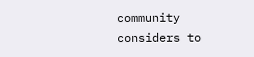community considers to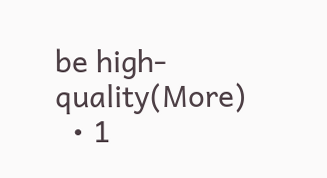be high-quality(More)
  • 1